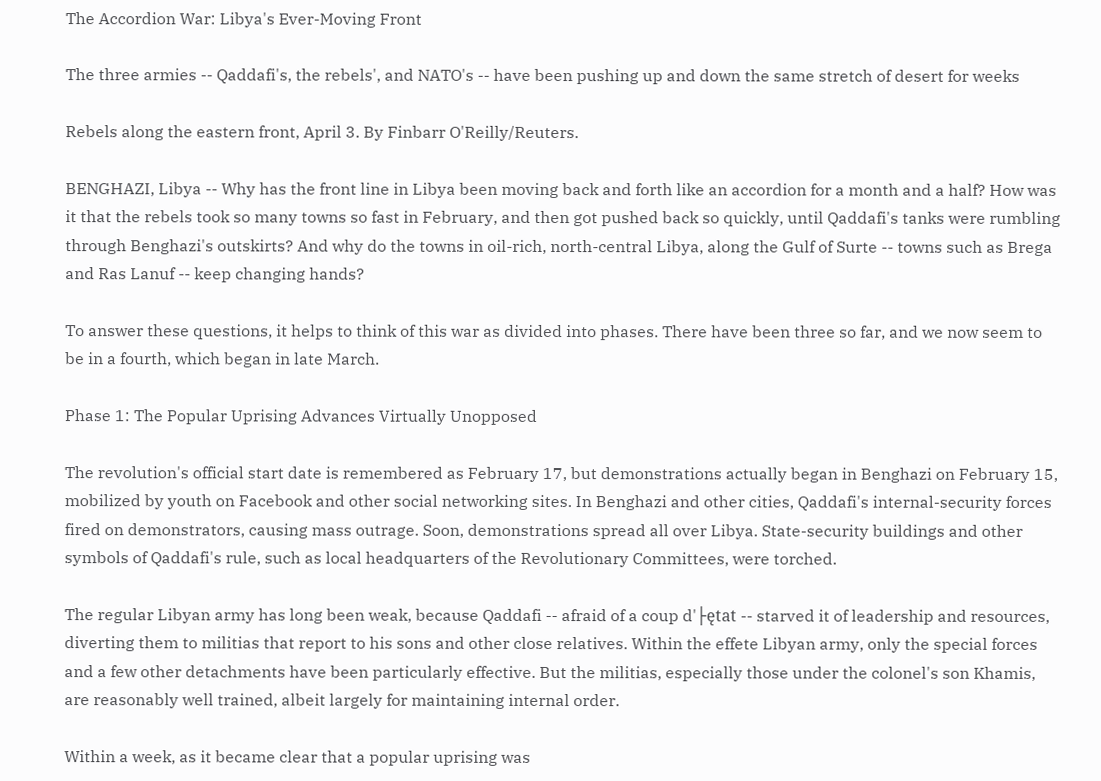The Accordion War: Libya's Ever-Moving Front

The three armies -- Qaddafi's, the rebels', and NATO's -- have been pushing up and down the same stretch of desert for weeks

Rebels along the eastern front, April 3. By Finbarr O'Reilly/Reuters.

BENGHAZI, Libya -- Why has the front line in Libya been moving back and forth like an accordion for a month and a half? How was it that the rebels took so many towns so fast in February, and then got pushed back so quickly, until Qaddafi's tanks were rumbling through Benghazi's outskirts? And why do the towns in oil-rich, north-central Libya, along the Gulf of Surte -- towns such as Brega and Ras Lanuf -- keep changing hands?

To answer these questions, it helps to think of this war as divided into phases. There have been three so far, and we now seem to be in a fourth, which began in late March.

Phase 1: The Popular Uprising Advances Virtually Unopposed

The revolution's official start date is remembered as February 17, but demonstrations actually began in Benghazi on February 15, mobilized by youth on Facebook and other social networking sites. In Benghazi and other cities, Qaddafi's internal-security forces fired on demonstrators, causing mass outrage. Soon, demonstrations spread all over Libya. State-security buildings and other symbols of Qaddafi's rule, such as local headquarters of the Revolutionary Committees, were torched.

The regular Libyan army has long been weak, because Qaddafi -- afraid of a coup d'├ętat -- starved it of leadership and resources, diverting them to militias that report to his sons and other close relatives. Within the effete Libyan army, only the special forces and a few other detachments have been particularly effective. But the militias, especially those under the colonel's son Khamis, are reasonably well trained, albeit largely for maintaining internal order.

Within a week, as it became clear that a popular uprising was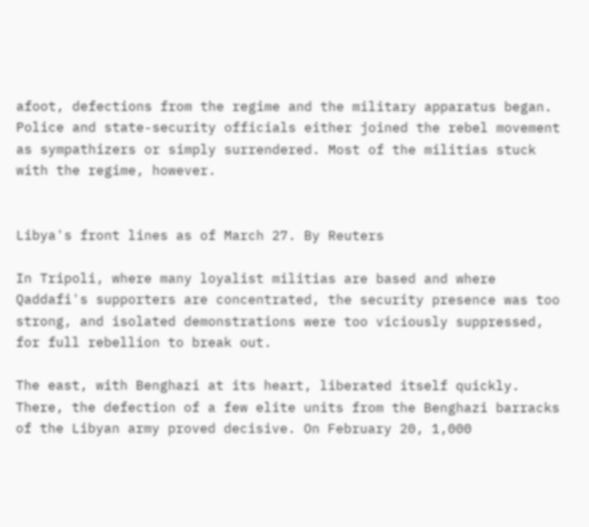afoot, defections from the regime and the military apparatus began. Police and state-security officials either joined the rebel movement as sympathizers or simply surrendered. Most of the militias stuck with the regime, however.


Libya's front lines as of March 27. By Reuters

In Tripoli, where many loyalist militias are based and where Qaddafi's supporters are concentrated, the security presence was too strong, and isolated demonstrations were too viciously suppressed, for full rebellion to break out.

The east, with Benghazi at its heart, liberated itself quickly. There, the defection of a few elite units from the Benghazi barracks of the Libyan army proved decisive. On February 20, 1,000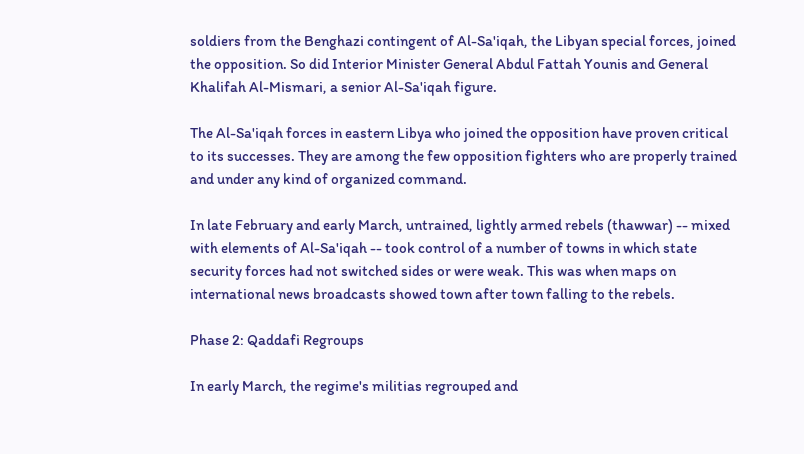soldiers from the Benghazi contingent of Al-Sa'iqah, the Libyan special forces, joined the opposition. So did Interior Minister General Abdul Fattah Younis and General Khalifah Al-Mismari, a senior Al-Sa'iqah figure.

The Al-Sa'iqah forces in eastern Libya who joined the opposition have proven critical to its successes. They are among the few opposition fighters who are properly trained and under any kind of organized command.

In late February and early March, untrained, lightly armed rebels (thawwar) -- mixed with elements of Al-Sa'iqah -- took control of a number of towns in which state security forces had not switched sides or were weak. This was when maps on international news broadcasts showed town after town falling to the rebels.

Phase 2: Qaddafi Regroups

In early March, the regime's militias regrouped and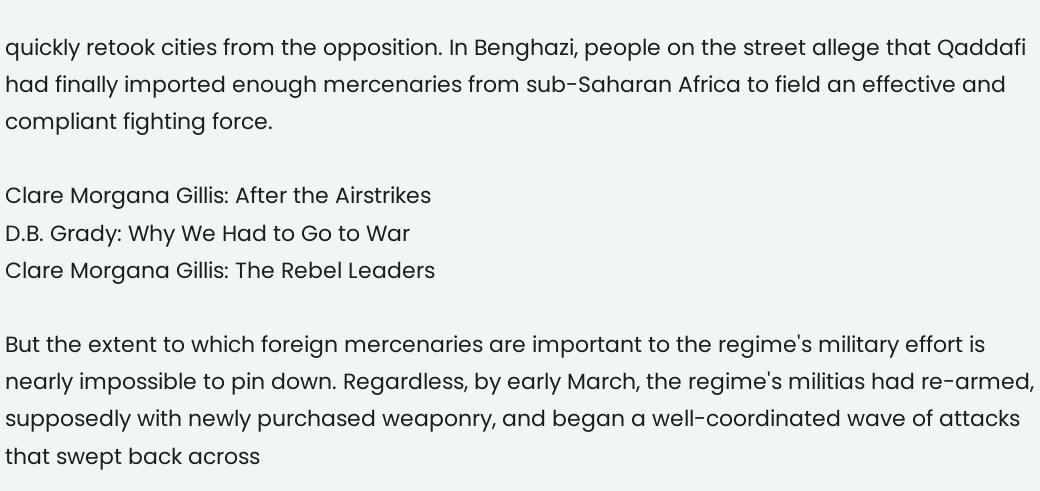quickly retook cities from the opposition. In Benghazi, people on the street allege that Qaddafi had finally imported enough mercenaries from sub-Saharan Africa to field an effective and compliant fighting force.

Clare Morgana Gillis: After the Airstrikes
D.B. Grady: Why We Had to Go to War
Clare Morgana Gillis: The Rebel Leaders

But the extent to which foreign mercenaries are important to the regime's military effort is nearly impossible to pin down. Regardless, by early March, the regime's militias had re-armed, supposedly with newly purchased weaponry, and began a well-coordinated wave of attacks that swept back across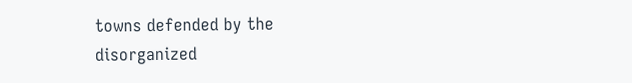towns defended by the disorganized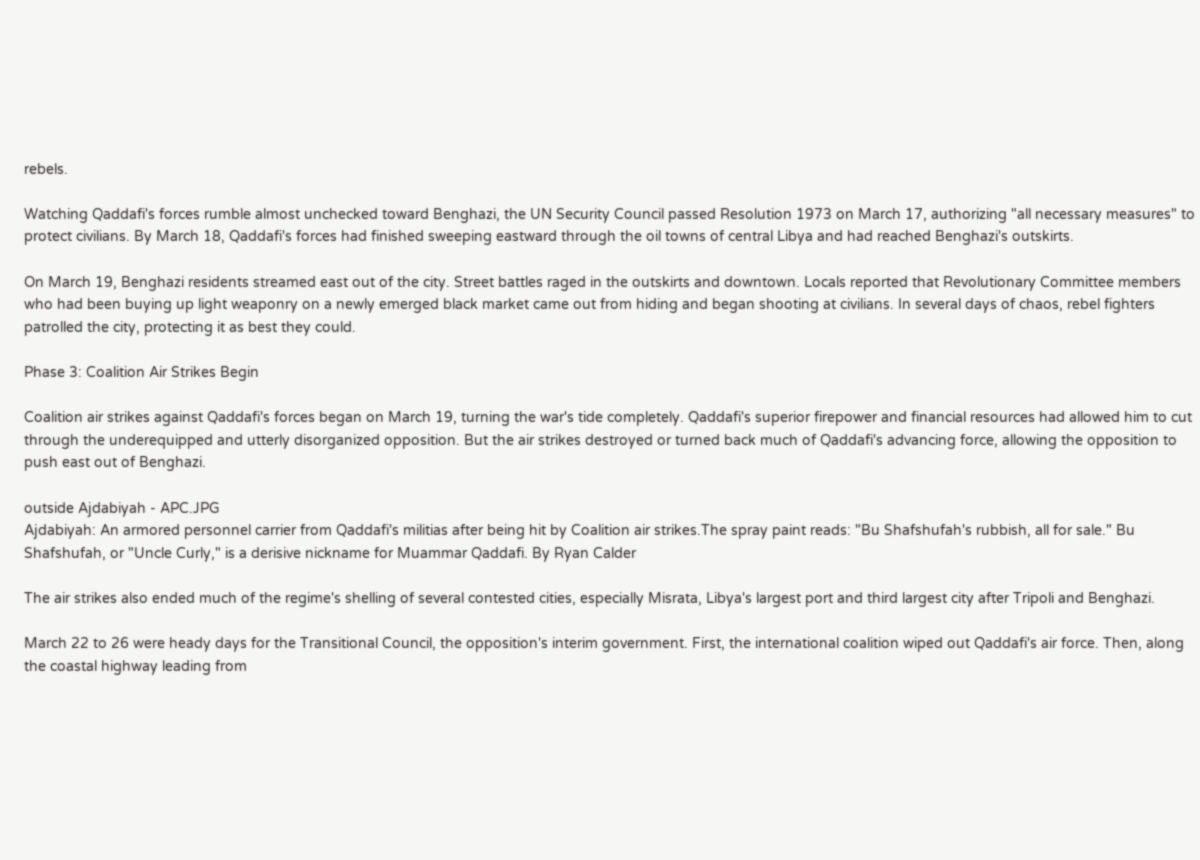rebels.

Watching Qaddafi's forces rumble almost unchecked toward Benghazi, the UN Security Council passed Resolution 1973 on March 17, authorizing "all necessary measures" to protect civilians. By March 18, Qaddafi's forces had finished sweeping eastward through the oil towns of central Libya and had reached Benghazi's outskirts.

On March 19, Benghazi residents streamed east out of the city. Street battles raged in the outskirts and downtown. Locals reported that Revolutionary Committee members who had been buying up light weaponry on a newly emerged black market came out from hiding and began shooting at civilians. In several days of chaos, rebel fighters patrolled the city, protecting it as best they could.

Phase 3: Coalition Air Strikes Begin

Coalition air strikes against Qaddafi's forces began on March 19, turning the war's tide completely. Qaddafi's superior firepower and financial resources had allowed him to cut through the underequipped and utterly disorganized opposition. But the air strikes destroyed or turned back much of Qaddafi's advancing force, allowing the opposition to push east out of Benghazi.

outside Ajdabiyah - APC.JPG
Ajdabiyah: An armored personnel carrier from Qaddafi's militias after being hit by Coalition air strikes.The spray paint reads: "Bu Shafshufah's rubbish, all for sale." Bu Shafshufah, or "Uncle Curly," is a derisive nickname for Muammar Qaddafi. By Ryan Calder

The air strikes also ended much of the regime's shelling of several contested cities, especially Misrata, Libya's largest port and third largest city after Tripoli and Benghazi.

March 22 to 26 were heady days for the Transitional Council, the opposition's interim government. First, the international coalition wiped out Qaddafi's air force. Then, along the coastal highway leading from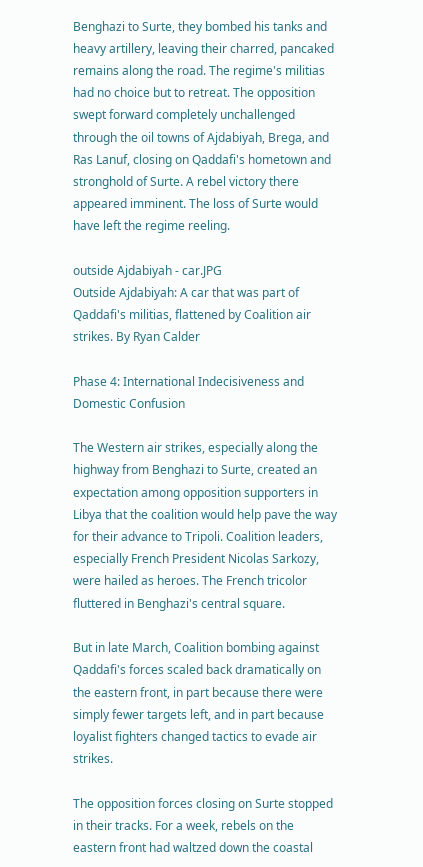Benghazi to Surte, they bombed his tanks and heavy artillery, leaving their charred, pancaked remains along the road. The regime's militias had no choice but to retreat. The opposition swept forward completely unchallenged through the oil towns of Ajdabiyah, Brega, and Ras Lanuf, closing on Qaddafi's hometown and stronghold of Surte. A rebel victory there appeared imminent. The loss of Surte would have left the regime reeling.

outside Ajdabiyah - car.JPG
Outside Ajdabiyah: A car that was part of Qaddafi's militias, flattened by Coalition air strikes. By Ryan Calder

Phase 4: International Indecisiveness and Domestic Confusion

The Western air strikes, especially along the highway from Benghazi to Surte, created an expectation among opposition supporters in Libya that the coalition would help pave the way for their advance to Tripoli. Coalition leaders, especially French President Nicolas Sarkozy, were hailed as heroes. The French tricolor fluttered in Benghazi's central square.

But in late March, Coalition bombing against Qaddafi's forces scaled back dramatically on the eastern front, in part because there were simply fewer targets left, and in part because loyalist fighters changed tactics to evade air strikes.

The opposition forces closing on Surte stopped in their tracks. For a week, rebels on the eastern front had waltzed down the coastal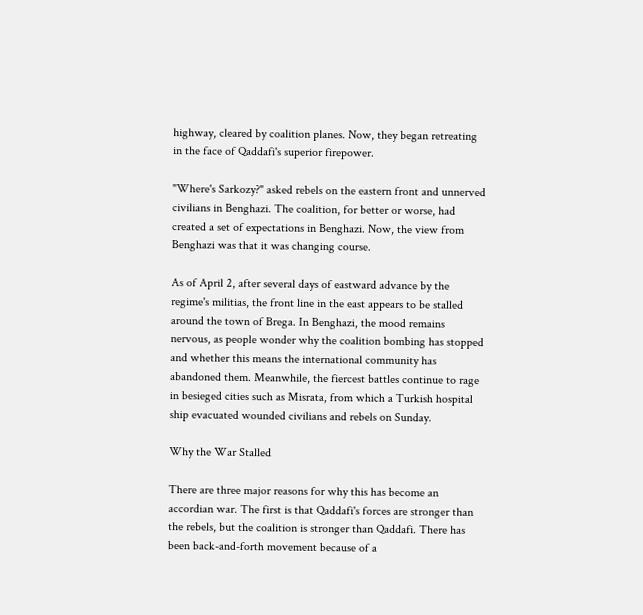highway, cleared by coalition planes. Now, they began retreating in the face of Qaddafi's superior firepower.

"Where's Sarkozy?" asked rebels on the eastern front and unnerved civilians in Benghazi. The coalition, for better or worse, had created a set of expectations in Benghazi. Now, the view from Benghazi was that it was changing course.

As of April 2, after several days of eastward advance by the regime's militias, the front line in the east appears to be stalled around the town of Brega. In Benghazi, the mood remains nervous, as people wonder why the coalition bombing has stopped and whether this means the international community has abandoned them. Meanwhile, the fiercest battles continue to rage in besieged cities such as Misrata, from which a Turkish hospital ship evacuated wounded civilians and rebels on Sunday.

Why the War Stalled

There are three major reasons for why this has become an accordian war. The first is that Qaddafi's forces are stronger than the rebels, but the coalition is stronger than Qaddafi. There has been back-and-forth movement because of a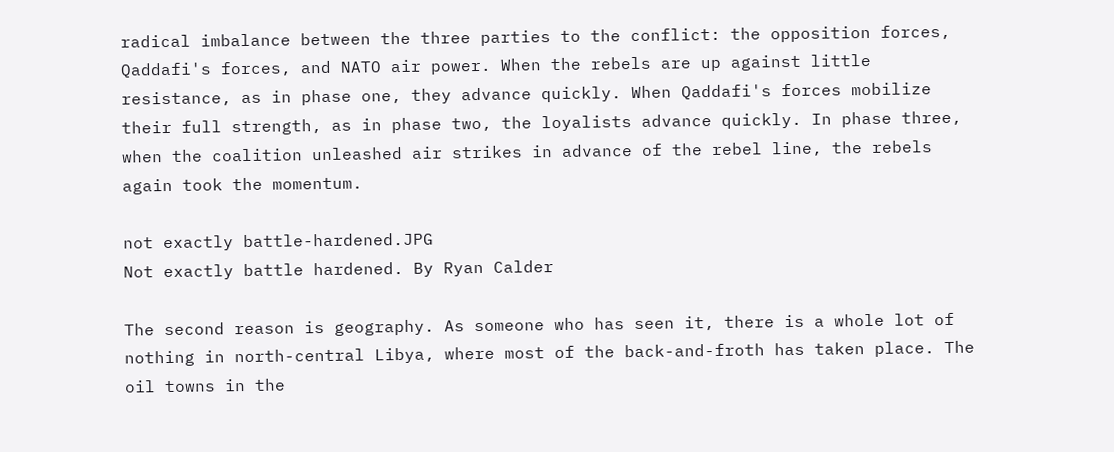radical imbalance between the three parties to the conflict: the opposition forces, Qaddafi's forces, and NATO air power. When the rebels are up against little resistance, as in phase one, they advance quickly. When Qaddafi's forces mobilize their full strength, as in phase two, the loyalists advance quickly. In phase three, when the coalition unleashed air strikes in advance of the rebel line, the rebels again took the momentum.

not exactly battle-hardened.JPG
Not exactly battle hardened. By Ryan Calder

The second reason is geography. As someone who has seen it, there is a whole lot of nothing in north-central Libya, where most of the back-and-froth has taken place. The oil towns in the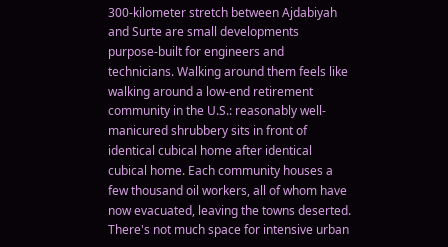300-kilometer stretch between Ajdabiyah and Surte are small developments purpose-built for engineers and technicians. Walking around them feels like walking around a low-end retirement community in the U.S.: reasonably well-manicured shrubbery sits in front of identical cubical home after identical cubical home. Each community houses a few thousand oil workers, all of whom have now evacuated, leaving the towns deserted. There's not much space for intensive urban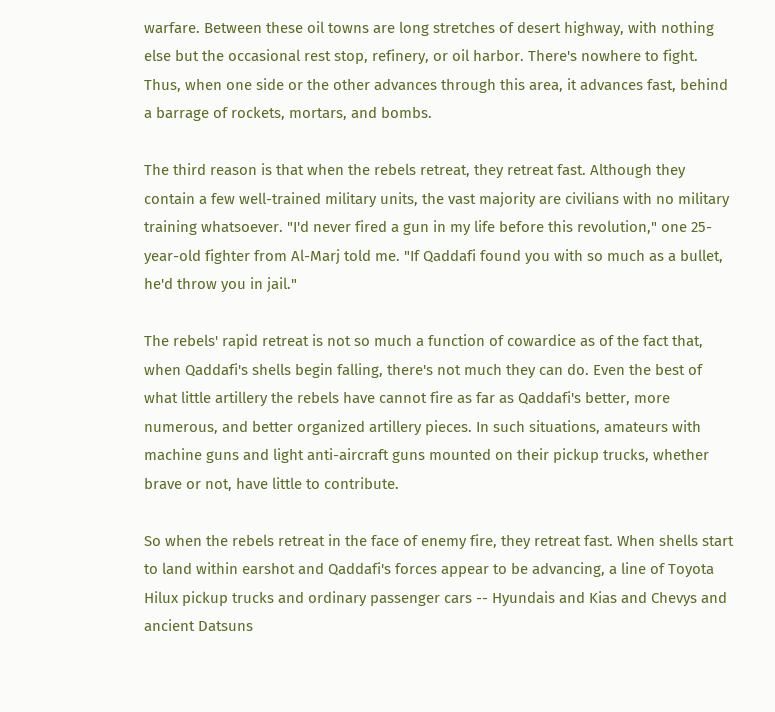warfare. Between these oil towns are long stretches of desert highway, with nothing else but the occasional rest stop, refinery, or oil harbor. There's nowhere to fight. Thus, when one side or the other advances through this area, it advances fast, behind a barrage of rockets, mortars, and bombs.

The third reason is that when the rebels retreat, they retreat fast. Although they contain a few well-trained military units, the vast majority are civilians with no military training whatsoever. "I'd never fired a gun in my life before this revolution," one 25-year-old fighter from Al-Marj told me. "If Qaddafi found you with so much as a bullet, he'd throw you in jail."

The rebels' rapid retreat is not so much a function of cowardice as of the fact that, when Qaddafi's shells begin falling, there's not much they can do. Even the best of what little artillery the rebels have cannot fire as far as Qaddafi's better, more numerous, and better organized artillery pieces. In such situations, amateurs with machine guns and light anti-aircraft guns mounted on their pickup trucks, whether brave or not, have little to contribute.

So when the rebels retreat in the face of enemy fire, they retreat fast. When shells start to land within earshot and Qaddafi's forces appear to be advancing, a line of Toyota Hilux pickup trucks and ordinary passenger cars -- Hyundais and Kias and Chevys and ancient Datsuns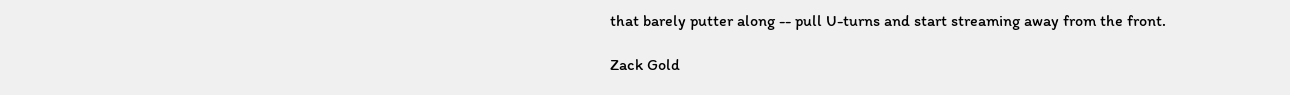that barely putter along -- pull U-turns and start streaming away from the front.

Zack Gold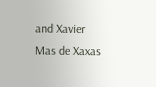and Xavier Mas de Xaxas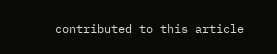contributed to this article